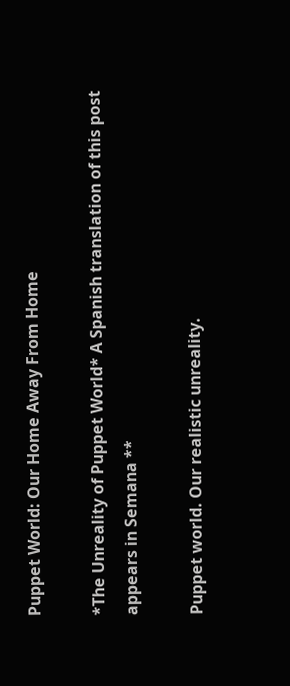Puppet World: Our Home Away From Home

*The Unreality of Puppet World* A Spanish translation of this post appears in Semana **

Puppet world. Our realistic unreality.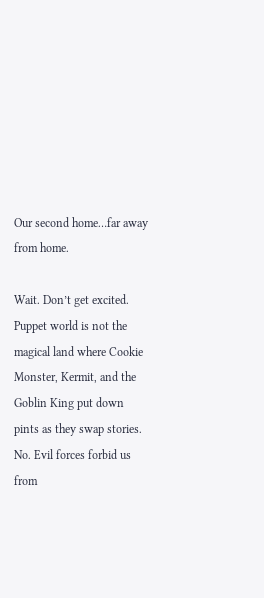Our second home…far away from home.

Wait. Don’t get excited. Puppet world is not the magical land where Cookie Monster, Kermit, and the Goblin King put down pints as they swap stories. No. Evil forces forbid us from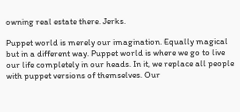owning real estate there. Jerks.

Puppet world is merely our imagination. Equally magical but in a different way. Puppet world is where we go to live our life completely in our heads. In it, we replace all people with puppet versions of themselves. Our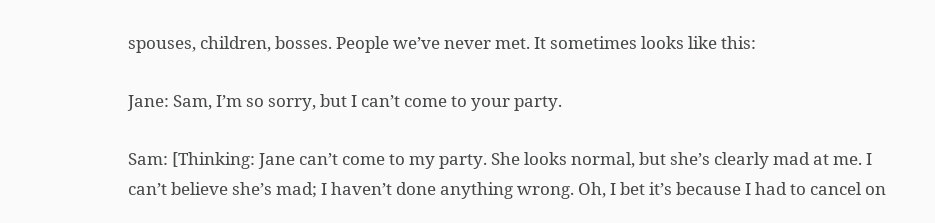spouses, children, bosses. People we’ve never met. It sometimes looks like this:

Jane: Sam, I’m so sorry, but I can’t come to your party.

Sam: [Thinking: Jane can’t come to my party. She looks normal, but she’s clearly mad at me. I can’t believe she’s mad; I haven’t done anything wrong. Oh, I bet it’s because I had to cancel on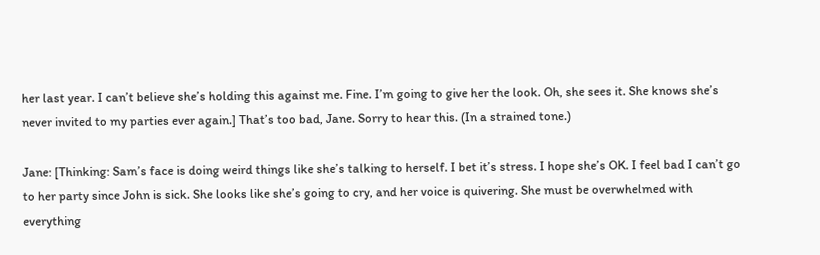her last year. I can’t believe she’s holding this against me. Fine. I’m going to give her the look. Oh, she sees it. She knows she’s never invited to my parties ever again.] That’s too bad, Jane. Sorry to hear this. (In a strained tone.)

Jane: [Thinking: Sam’s face is doing weird things like she’s talking to herself. I bet it’s stress. I hope she’s OK. I feel bad I can’t go to her party since John is sick. She looks like she’s going to cry, and her voice is quivering. She must be overwhelmed with everything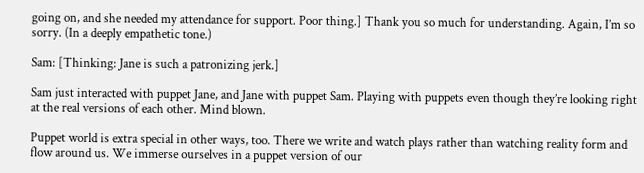going on, and she needed my attendance for support. Poor thing.] Thank you so much for understanding. Again, I’m so sorry. (In a deeply empathetic tone.)

Sam: [Thinking: Jane is such a patronizing jerk.]

Sam just interacted with puppet Jane, and Jane with puppet Sam. Playing with puppets even though they’re looking right at the real versions of each other. Mind blown.

Puppet world is extra special in other ways, too. There we write and watch plays rather than watching reality form and flow around us. We immerse ourselves in a puppet version of our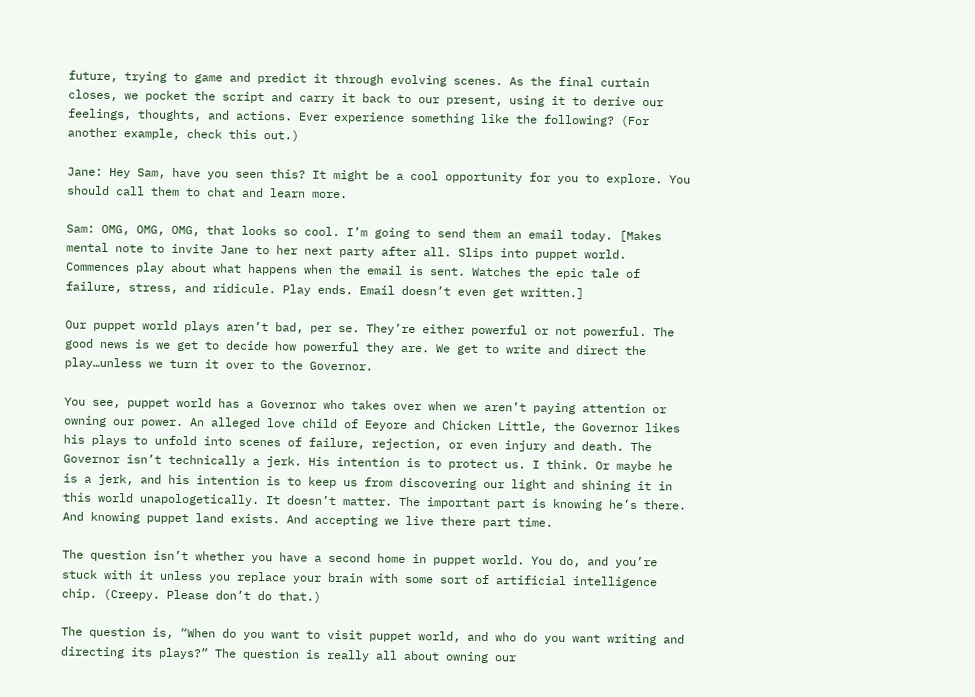future, trying to game and predict it through evolving scenes. As the final curtain closes, we pocket the script and carry it back to our present, using it to derive our feelings, thoughts, and actions. Ever experience something like the following? (For another example, check this out.)

Jane: Hey Sam, have you seen this? It might be a cool opportunity for you to explore. You should call them to chat and learn more.

Sam: OMG, OMG, OMG, that looks so cool. I’m going to send them an email today. [Makes mental note to invite Jane to her next party after all. Slips into puppet world. Commences play about what happens when the email is sent. Watches the epic tale of failure, stress, and ridicule. Play ends. Email doesn’t even get written.]

Our puppet world plays aren’t bad, per se. They’re either powerful or not powerful. The good news is we get to decide how powerful they are. We get to write and direct the play…unless we turn it over to the Governor.

You see, puppet world has a Governor who takes over when we aren’t paying attention or owning our power. An alleged love child of Eeyore and Chicken Little, the Governor likes his plays to unfold into scenes of failure, rejection, or even injury and death. The Governor isn’t technically a jerk. His intention is to protect us. I think. Or maybe he is a jerk, and his intention is to keep us from discovering our light and shining it in this world unapologetically. It doesn’t matter. The important part is knowing he’s there. And knowing puppet land exists. And accepting we live there part time.

The question isn’t whether you have a second home in puppet world. You do, and you’re stuck with it unless you replace your brain with some sort of artificial intelligence chip. (Creepy. Please don’t do that.)

The question is, “When do you want to visit puppet world, and who do you want writing and directing its plays?” The question is really all about owning our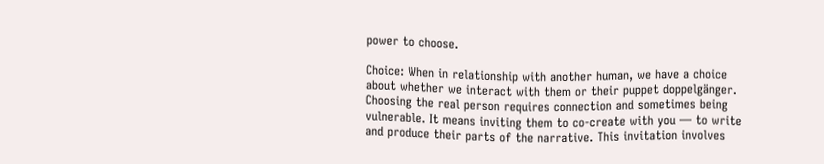power to choose.

Choice: When in relationship with another human, we have a choice about whether we interact with them or their puppet doppelgänger. Choosing the real person requires connection and sometimes being vulnerable. It means inviting them to co-create with you — to write and produce their parts of the narrative. This invitation involves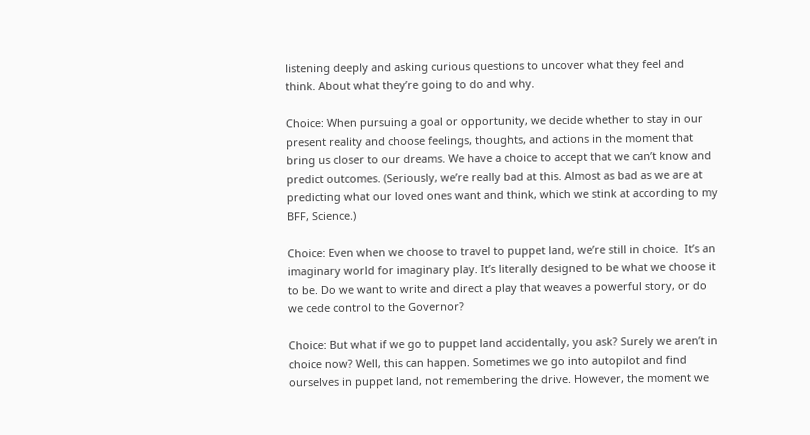listening deeply and asking curious questions to uncover what they feel and think. About what they’re going to do and why.

Choice: When pursuing a goal or opportunity, we decide whether to stay in our present reality and choose feelings, thoughts, and actions in the moment that bring us closer to our dreams. We have a choice to accept that we can’t know and predict outcomes. (Seriously, we’re really bad at this. Almost as bad as we are at predicting what our loved ones want and think, which we stink at according to my BFF, Science.)

Choice: Even when we choose to travel to puppet land, we’re still in choice.  It’s an imaginary world for imaginary play. It’s literally designed to be what we choose it to be. Do we want to write and direct a play that weaves a powerful story, or do we cede control to the Governor?

Choice: But what if we go to puppet land accidentally, you ask? Surely we aren’t in choice now? Well, this can happen. Sometimes we go into autopilot and find ourselves in puppet land, not remembering the drive. However, the moment we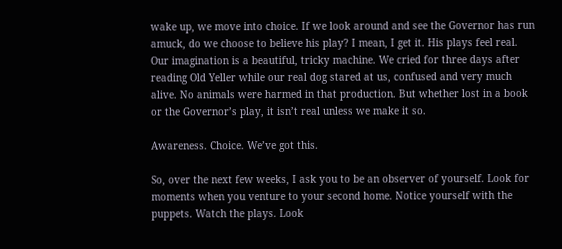wake up, we move into choice. If we look around and see the Governor has run amuck, do we choose to believe his play? I mean, I get it. His plays feel real. Our imagination is a beautiful, tricky machine. We cried for three days after reading Old Yeller while our real dog stared at us, confused and very much alive. No animals were harmed in that production. But whether lost in a book or the Governor’s play, it isn’t real unless we make it so.

Awareness. Choice. We’ve got this.

So, over the next few weeks, I ask you to be an observer of yourself. Look for moments when you venture to your second home. Notice yourself with the puppets. Watch the plays. Look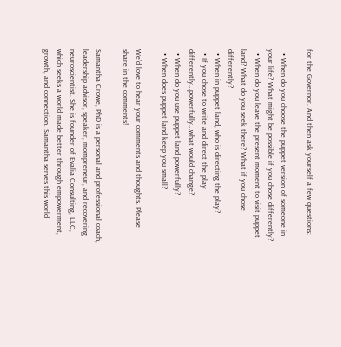for the Governor. And then ask yourself a few questions:

  • When do you choose the puppet version of someone in your life? What might be possible if you chose differently?
  • When do you leave the present moment to visit puppet land? What do you seek there? What if you chose differently?
  • When in puppet land, who is directing the play?
  • If you chose to write and direct the play differently…powerfully…what would change?
  • When do you use puppet land powerfully?
  • When does puppet land keep you small?

We’d love to hear your comments and thoughts. Please share in the comments!

Samantha Crowe, PhD is a personal and professional coach, leadership advisor, speaker, mompreneur, and recovering neuroscientist. She is founder of Evalia Consulting, LLC, which seeks a world made better through empowerment, growth, and connection. Samantha serves this world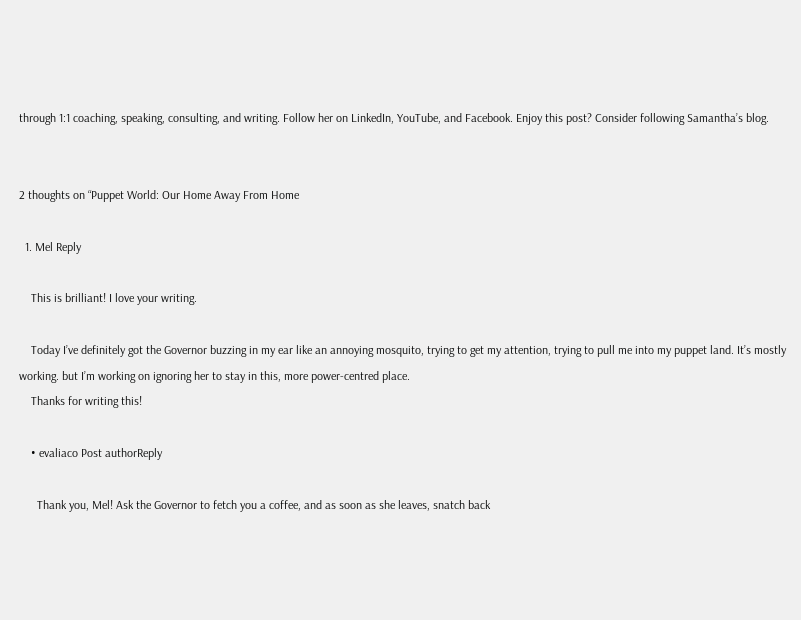through 1:1 coaching, speaking, consulting, and writing. Follow her on LinkedIn, YouTube, and Facebook. Enjoy this post? Consider following Samantha’s blog.


2 thoughts on “Puppet World: Our Home Away From Home

  1. Mel Reply

    This is brilliant! I love your writing.

    Today I’ve definitely got the Governor buzzing in my ear like an annoying mosquito, trying to get my attention, trying to pull me into my puppet land. It’s mostly working. but I’m working on ignoring her to stay in this, more power-centred place.
    Thanks for writing this!

    • evaliaco Post authorReply

      Thank you, Mel! Ask the Governor to fetch you a coffee, and as soon as she leaves, snatch back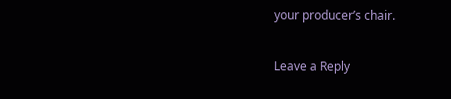your producer’s chair.

Leave a Reply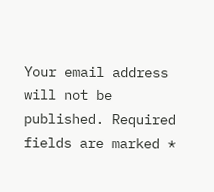Your email address will not be published. Required fields are marked *